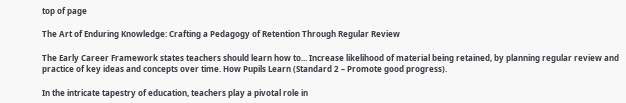top of page

The Art of Enduring Knowledge: Crafting a Pedagogy of Retention Through Regular Review

The Early Career Framework states teachers should learn how to... Increase likelihood of material being retained, by planning regular review and practice of key ideas and concepts over time. How Pupils Learn (Standard 2 – Promote good progress).

In the intricate tapestry of education, teachers play a pivotal role in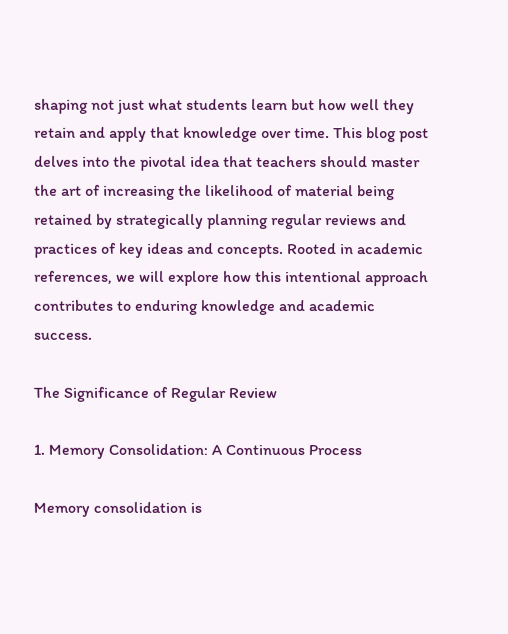shaping not just what students learn but how well they retain and apply that knowledge over time. This blog post delves into the pivotal idea that teachers should master the art of increasing the likelihood of material being retained by strategically planning regular reviews and practices of key ideas and concepts. Rooted in academic references, we will explore how this intentional approach contributes to enduring knowledge and academic success.

The Significance of Regular Review

1. Memory Consolidation: A Continuous Process

Memory consolidation is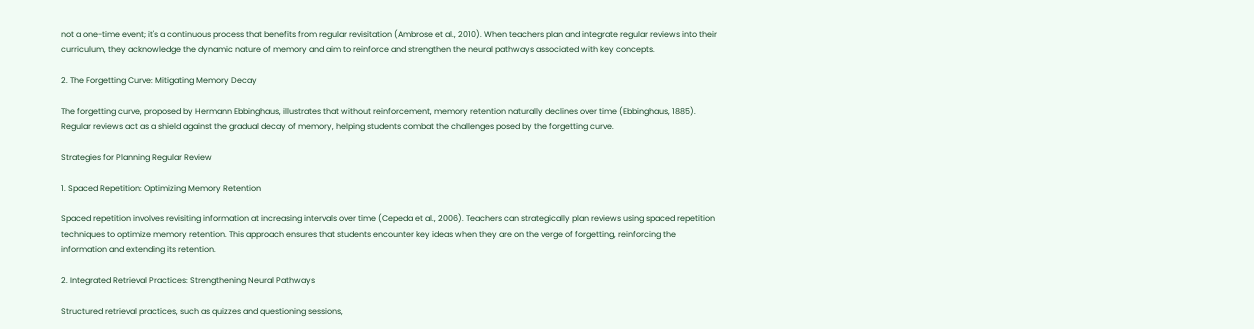not a one-time event; it's a continuous process that benefits from regular revisitation (Ambrose et al., 2010). When teachers plan and integrate regular reviews into their curriculum, they acknowledge the dynamic nature of memory and aim to reinforce and strengthen the neural pathways associated with key concepts.

2. The Forgetting Curve: Mitigating Memory Decay

The forgetting curve, proposed by Hermann Ebbinghaus, illustrates that without reinforcement, memory retention naturally declines over time (Ebbinghaus, 1885). Regular reviews act as a shield against the gradual decay of memory, helping students combat the challenges posed by the forgetting curve.

Strategies for Planning Regular Review

1. Spaced Repetition: Optimizing Memory Retention

Spaced repetition involves revisiting information at increasing intervals over time (Cepeda et al., 2006). Teachers can strategically plan reviews using spaced repetition techniques to optimize memory retention. This approach ensures that students encounter key ideas when they are on the verge of forgetting, reinforcing the information and extending its retention.

2. Integrated Retrieval Practices: Strengthening Neural Pathways

Structured retrieval practices, such as quizzes and questioning sessions,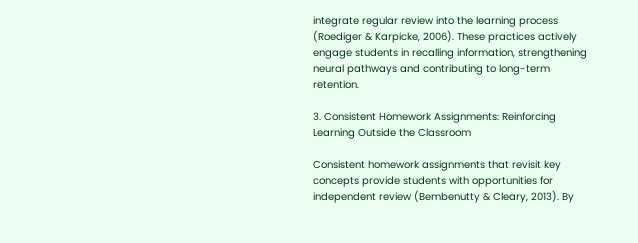integrate regular review into the learning process (Roediger & Karpicke, 2006). These practices actively engage students in recalling information, strengthening neural pathways and contributing to long-term retention.

3. Consistent Homework Assignments: Reinforcing Learning Outside the Classroom

Consistent homework assignments that revisit key concepts provide students with opportunities for independent review (Bembenutty & Cleary, 2013). By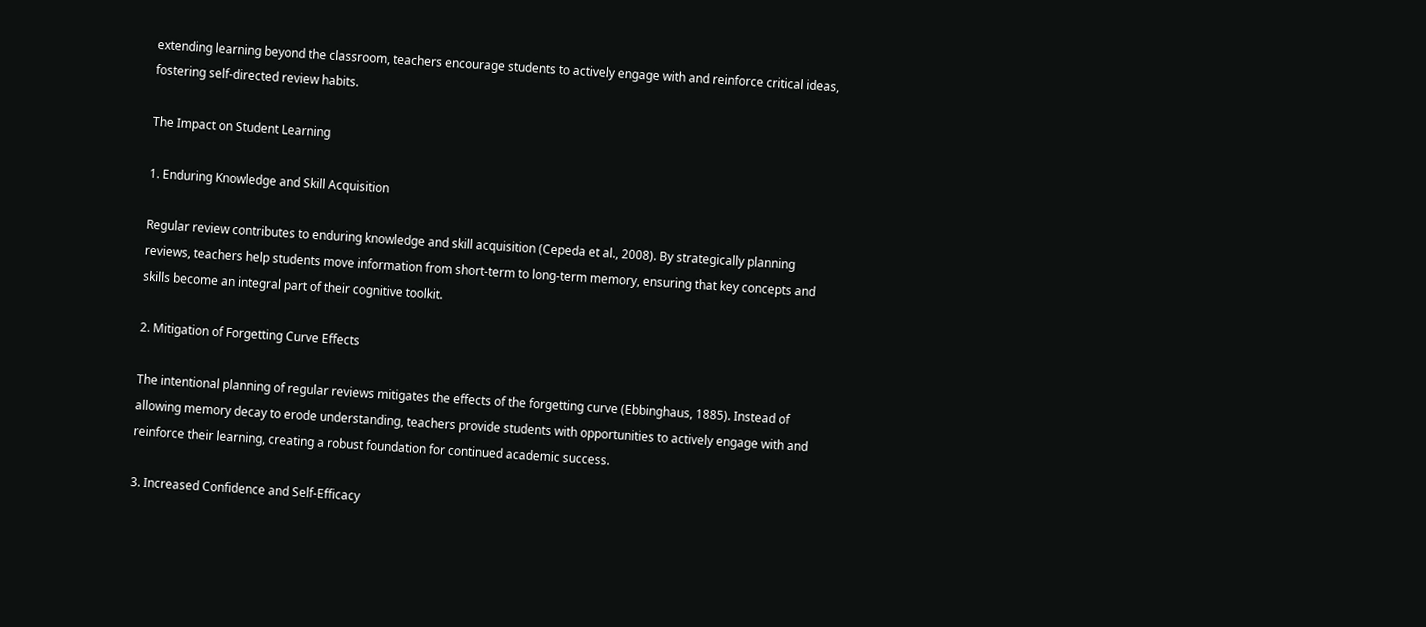extending learning beyond the classroom, teachers encourage students to actively engage with and reinforce critical ideas, fostering self-directed review habits.

The Impact on Student Learning

1. Enduring Knowledge and Skill Acquisition

Regular review contributes to enduring knowledge and skill acquisition (Cepeda et al., 2008). By strategically planning reviews, teachers help students move information from short-term to long-term memory, ensuring that key concepts and skills become an integral part of their cognitive toolkit.

2. Mitigation of Forgetting Curve Effects

The intentional planning of regular reviews mitigates the effects of the forgetting curve (Ebbinghaus, 1885). Instead of allowing memory decay to erode understanding, teachers provide students with opportunities to actively engage with and reinforce their learning, creating a robust foundation for continued academic success.

3. Increased Confidence and Self-Efficacy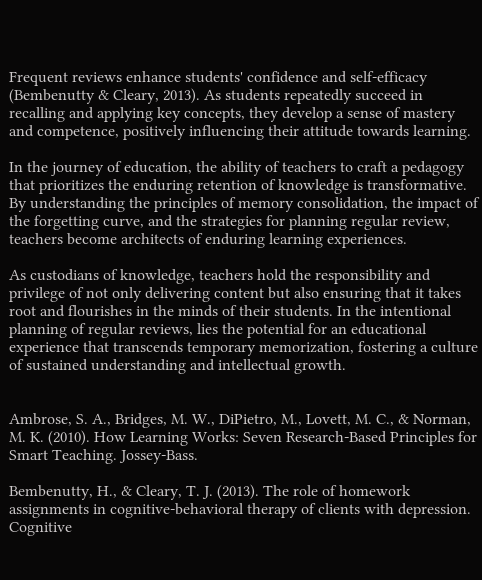Frequent reviews enhance students' confidence and self-efficacy (Bembenutty & Cleary, 2013). As students repeatedly succeed in recalling and applying key concepts, they develop a sense of mastery and competence, positively influencing their attitude towards learning.

In the journey of education, the ability of teachers to craft a pedagogy that prioritizes the enduring retention of knowledge is transformative. By understanding the principles of memory consolidation, the impact of the forgetting curve, and the strategies for planning regular review, teachers become architects of enduring learning experiences.

As custodians of knowledge, teachers hold the responsibility and privilege of not only delivering content but also ensuring that it takes root and flourishes in the minds of their students. In the intentional planning of regular reviews, lies the potential for an educational experience that transcends temporary memorization, fostering a culture of sustained understanding and intellectual growth.


Ambrose, S. A., Bridges, M. W., DiPietro, M., Lovett, M. C., & Norman, M. K. (2010). How Learning Works: Seven Research-Based Principles for Smart Teaching. Jossey-Bass.

Bembenutty, H., & Cleary, T. J. (2013). The role of homework assignments in cognitive-behavioral therapy of clients with depression. Cognitive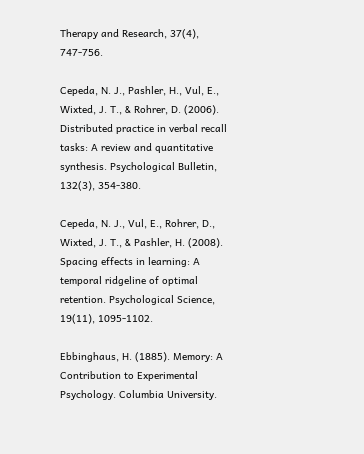Therapy and Research, 37(4), 747-756.

Cepeda, N. J., Pashler, H., Vul, E., Wixted, J. T., & Rohrer, D. (2006). Distributed practice in verbal recall tasks: A review and quantitative synthesis. Psychological Bulletin, 132(3), 354-380.

Cepeda, N. J., Vul, E., Rohrer, D., Wixted, J. T., & Pashler, H. (2008). Spacing effects in learning: A temporal ridgeline of optimal retention. Psychological Science, 19(11), 1095-1102.

Ebbinghaus, H. (1885). Memory: A Contribution to Experimental Psychology. Columbia University.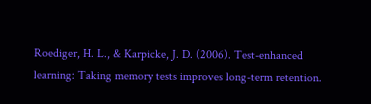Roediger, H. L., & Karpicke, J. D. (2006). Test-enhanced learning: Taking memory tests improves long-term retention.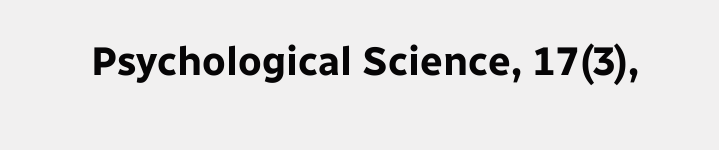Psychological Science, 17(3),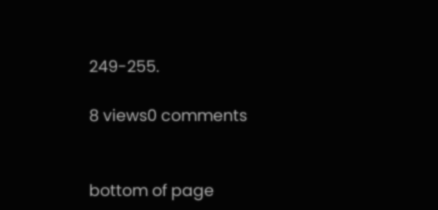249-255.

8 views0 comments


bottom of page